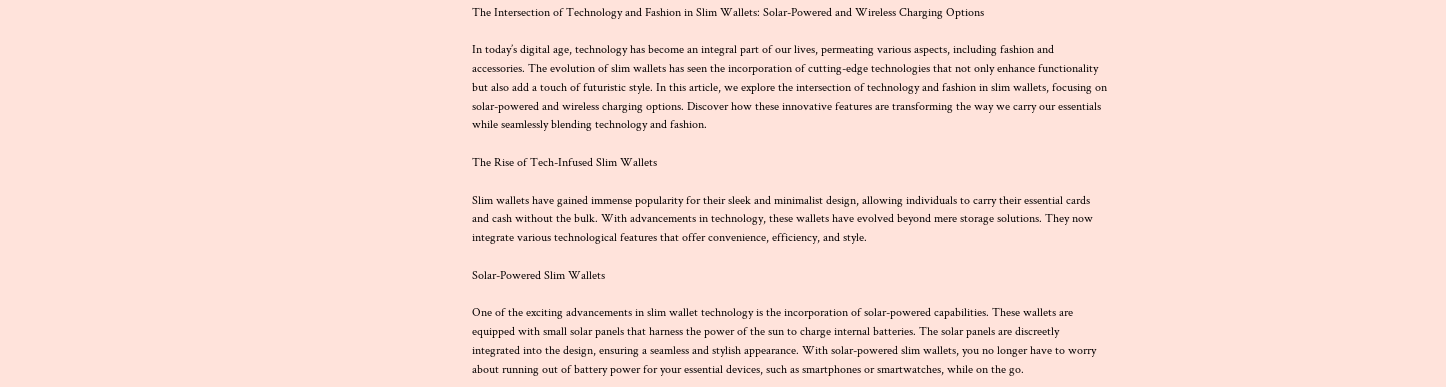The Intersection of Technology and Fashion in Slim Wallets: Solar-Powered and Wireless Charging Options

In today’s digital age, technology has become an integral part of our lives, permeating various aspects, including fashion and accessories. The evolution of slim wallets has seen the incorporation of cutting-edge technologies that not only enhance functionality but also add a touch of futuristic style. In this article, we explore the intersection of technology and fashion in slim wallets, focusing on solar-powered and wireless charging options. Discover how these innovative features are transforming the way we carry our essentials while seamlessly blending technology and fashion.

The Rise of Tech-Infused Slim Wallets

Slim wallets have gained immense popularity for their sleek and minimalist design, allowing individuals to carry their essential cards and cash without the bulk. With advancements in technology, these wallets have evolved beyond mere storage solutions. They now integrate various technological features that offer convenience, efficiency, and style.

Solar-Powered Slim Wallets

One of the exciting advancements in slim wallet technology is the incorporation of solar-powered capabilities. These wallets are equipped with small solar panels that harness the power of the sun to charge internal batteries. The solar panels are discreetly integrated into the design, ensuring a seamless and stylish appearance. With solar-powered slim wallets, you no longer have to worry about running out of battery power for your essential devices, such as smartphones or smartwatches, while on the go.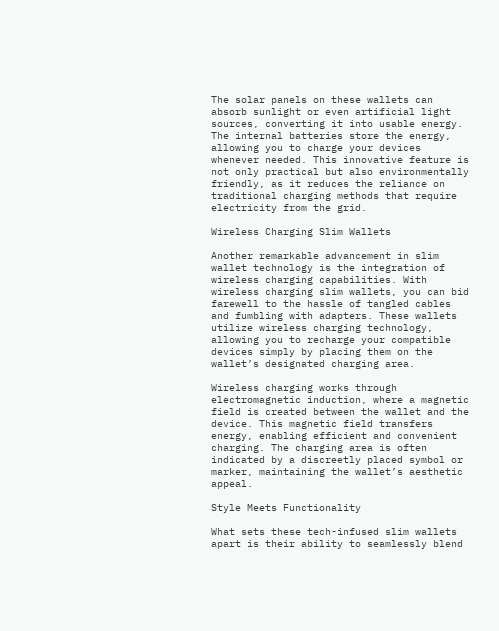The solar panels on these wallets can absorb sunlight or even artificial light sources, converting it into usable energy. The internal batteries store the energy, allowing you to charge your devices whenever needed. This innovative feature is not only practical but also environmentally friendly, as it reduces the reliance on traditional charging methods that require electricity from the grid.

Wireless Charging Slim Wallets

Another remarkable advancement in slim wallet technology is the integration of wireless charging capabilities. With wireless charging slim wallets, you can bid farewell to the hassle of tangled cables and fumbling with adapters. These wallets utilize wireless charging technology, allowing you to recharge your compatible devices simply by placing them on the wallet’s designated charging area.

Wireless charging works through electromagnetic induction, where a magnetic field is created between the wallet and the device. This magnetic field transfers energy, enabling efficient and convenient charging. The charging area is often indicated by a discreetly placed symbol or marker, maintaining the wallet’s aesthetic appeal.

Style Meets Functionality

What sets these tech-infused slim wallets apart is their ability to seamlessly blend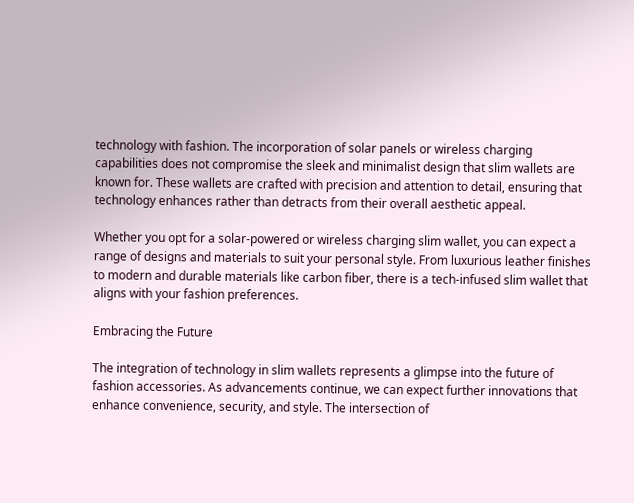technology with fashion. The incorporation of solar panels or wireless charging capabilities does not compromise the sleek and minimalist design that slim wallets are known for. These wallets are crafted with precision and attention to detail, ensuring that technology enhances rather than detracts from their overall aesthetic appeal.

Whether you opt for a solar-powered or wireless charging slim wallet, you can expect a range of designs and materials to suit your personal style. From luxurious leather finishes to modern and durable materials like carbon fiber, there is a tech-infused slim wallet that aligns with your fashion preferences.

Embracing the Future

The integration of technology in slim wallets represents a glimpse into the future of fashion accessories. As advancements continue, we can expect further innovations that enhance convenience, security, and style. The intersection of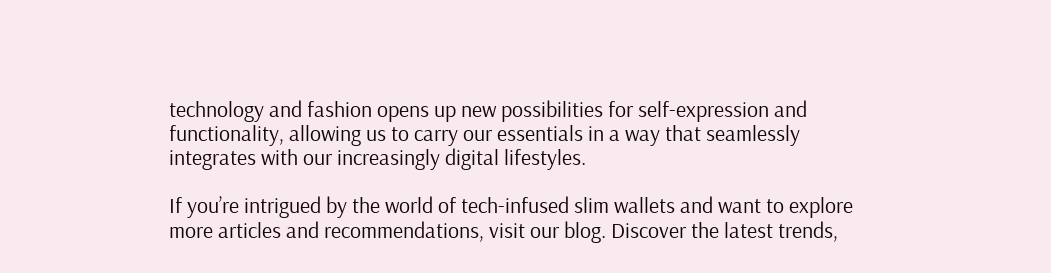technology and fashion opens up new possibilities for self-expression and functionality, allowing us to carry our essentials in a way that seamlessly integrates with our increasingly digital lifestyles.

If you’re intrigued by the world of tech-infused slim wallets and want to explore more articles and recommendations, visit our blog. Discover the latest trends,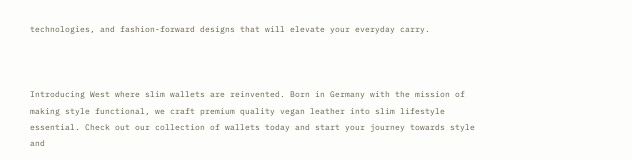technologies, and fashion-forward designs that will elevate your everyday carry.



Introducing West where slim wallets are reinvented. Born in Germany with the mission of making style functional, we craft premium quality vegan leather into slim lifestyle essential. Check out our collection of wallets today and start your journey towards style and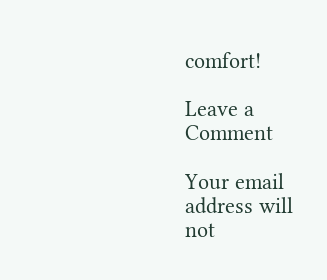comfort!

Leave a Comment

Your email address will not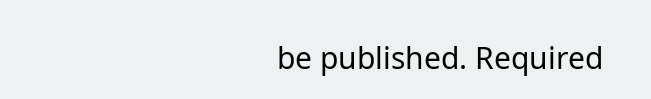be published. Required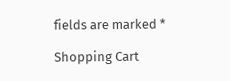fields are marked *

Shopping Cart